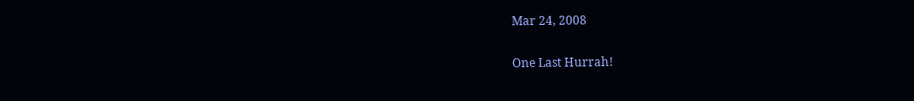Mar 24, 2008

One Last Hurrah!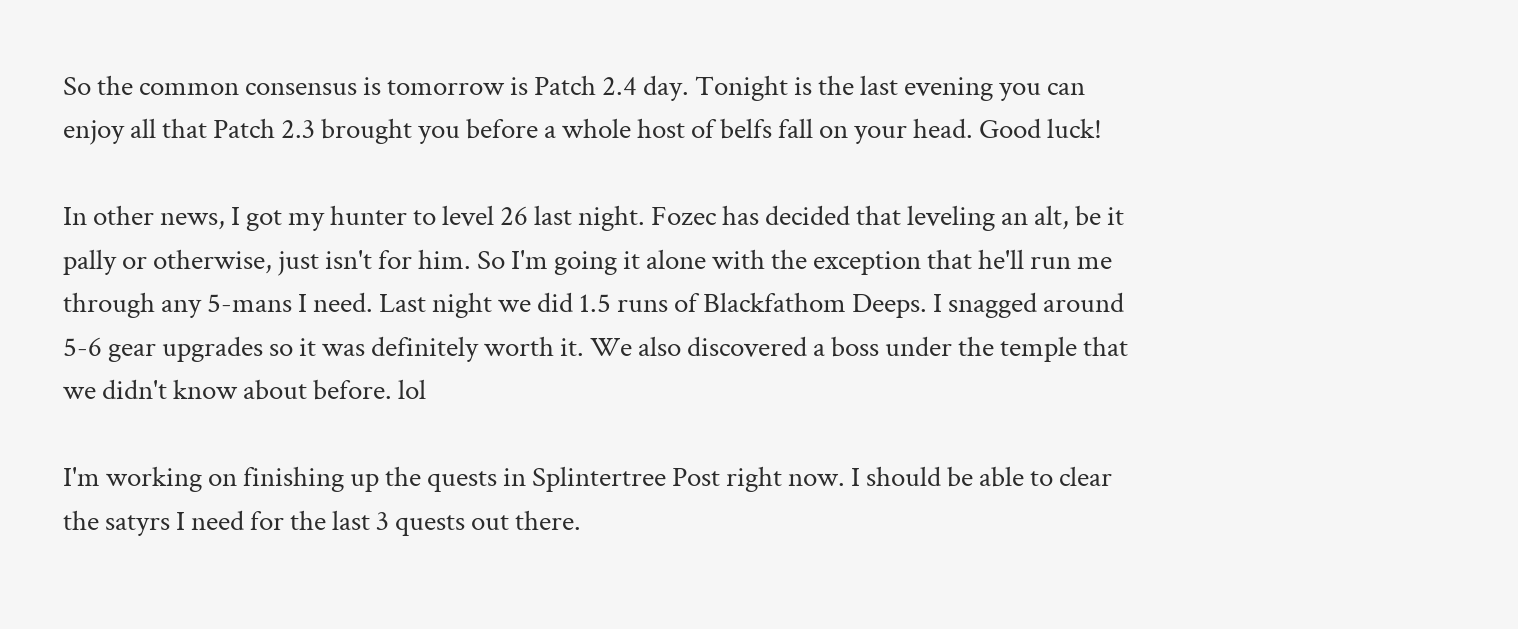So the common consensus is tomorrow is Patch 2.4 day. Tonight is the last evening you can enjoy all that Patch 2.3 brought you before a whole host of belfs fall on your head. Good luck!

In other news, I got my hunter to level 26 last night. Fozec has decided that leveling an alt, be it pally or otherwise, just isn't for him. So I'm going it alone with the exception that he'll run me through any 5-mans I need. Last night we did 1.5 runs of Blackfathom Deeps. I snagged around 5-6 gear upgrades so it was definitely worth it. We also discovered a boss under the temple that we didn't know about before. lol

I'm working on finishing up the quests in Splintertree Post right now. I should be able to clear the satyrs I need for the last 3 quests out there.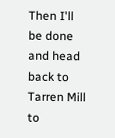Then I'll be done and head back to Tarren Mill to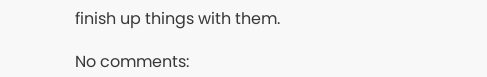finish up things with them.

No comments: